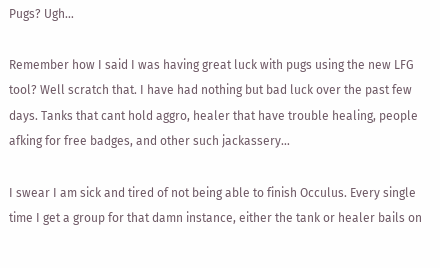Pugs? Ugh…

Remember how I said I was having great luck with pugs using the new LFG tool? Well scratch that. I have had nothing but bad luck over the past few days. Tanks that cant hold aggro, healer that have trouble healing, people afking for free badges, and other such jackassery…

I swear I am sick and tired of not being able to finish Occulus. Every single time I get a group for that damn instance, either the tank or healer bails on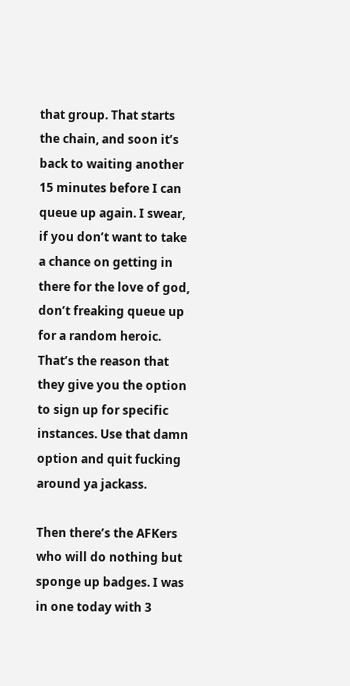that group. That starts the chain, and soon it’s back to waiting another 15 minutes before I can queue up again. I swear, if you don’t want to take a chance on getting in there for the love of god, don’t freaking queue up for a random heroic. That’s the reason that they give you the option to sign up for specific instances. Use that damn option and quit fucking around ya jackass.

Then there’s the AFKers who will do nothing but sponge up badges. I was in one today with 3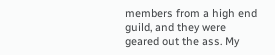members from a high end guild, and they were geared out the ass. My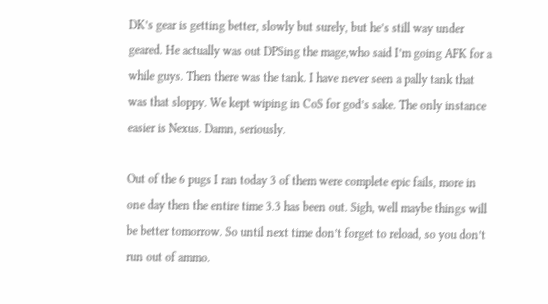DK’s gear is getting better, slowly but surely, but he’s still way under geared. He actually was out DPSing the mage,who said I’m going AFK for a while guys. Then there was the tank. I have never seen a pally tank that was that sloppy. We kept wiping in CoS for god’s sake. The only instance easier is Nexus. Damn, seriously.

Out of the 6 pugs I ran today 3 of them were complete epic fails, more in one day then the entire time 3.3 has been out. Sigh, well maybe things will be better tomorrow. So until next time don’t forget to reload, so you don’t run out of ammo.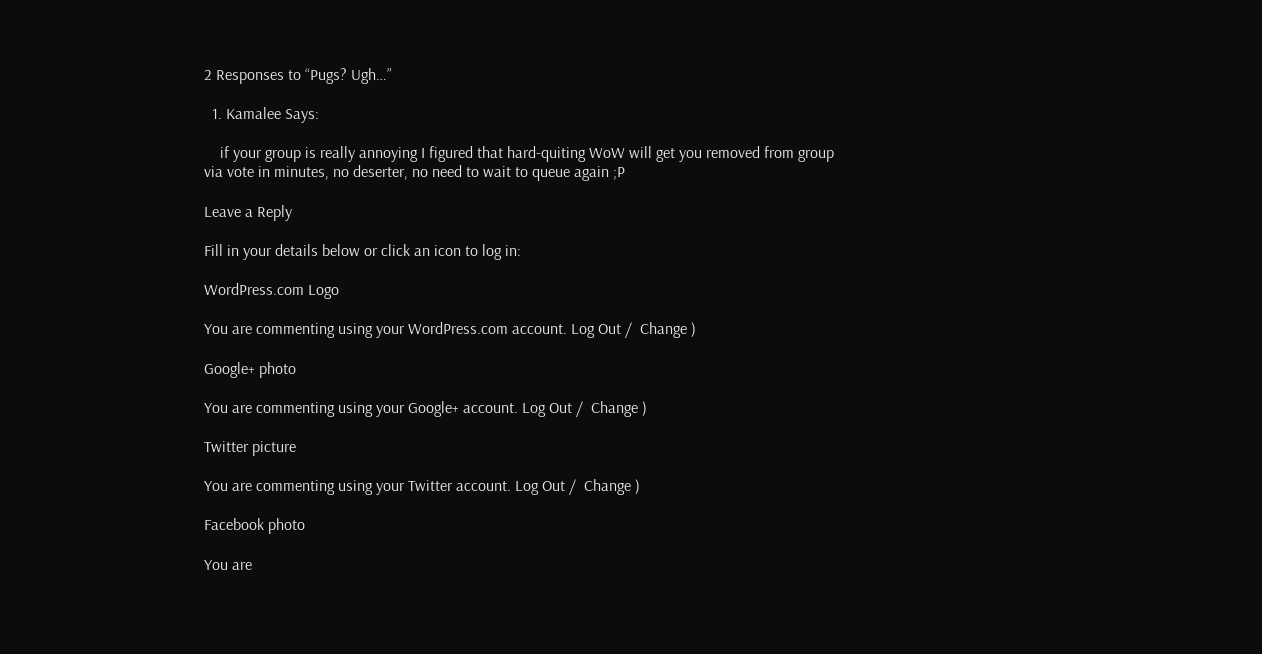2 Responses to “Pugs? Ugh…”

  1. Kamalee Says:

    if your group is really annoying I figured that hard-quiting WoW will get you removed from group via vote in minutes, no deserter, no need to wait to queue again ;P

Leave a Reply

Fill in your details below or click an icon to log in:

WordPress.com Logo

You are commenting using your WordPress.com account. Log Out /  Change )

Google+ photo

You are commenting using your Google+ account. Log Out /  Change )

Twitter picture

You are commenting using your Twitter account. Log Out /  Change )

Facebook photo

You are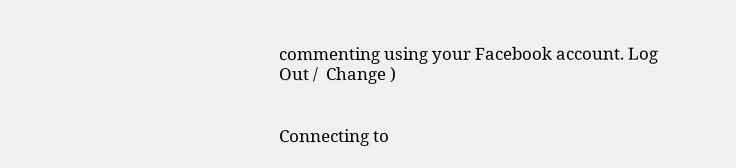commenting using your Facebook account. Log Out /  Change )


Connecting to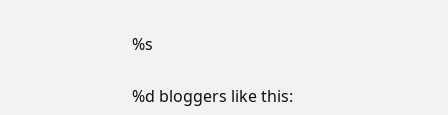%s

%d bloggers like this: